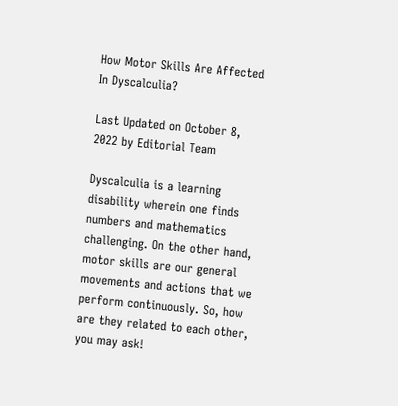How Motor Skills Are Affected In Dyscalculia?

Last Updated on October 8, 2022 by Editorial Team

Dyscalculia is a learning disability wherein one finds numbers and mathematics challenging. On the other hand, motor skills are our general movements and actions that we perform continuously. So, how are they related to each other, you may ask!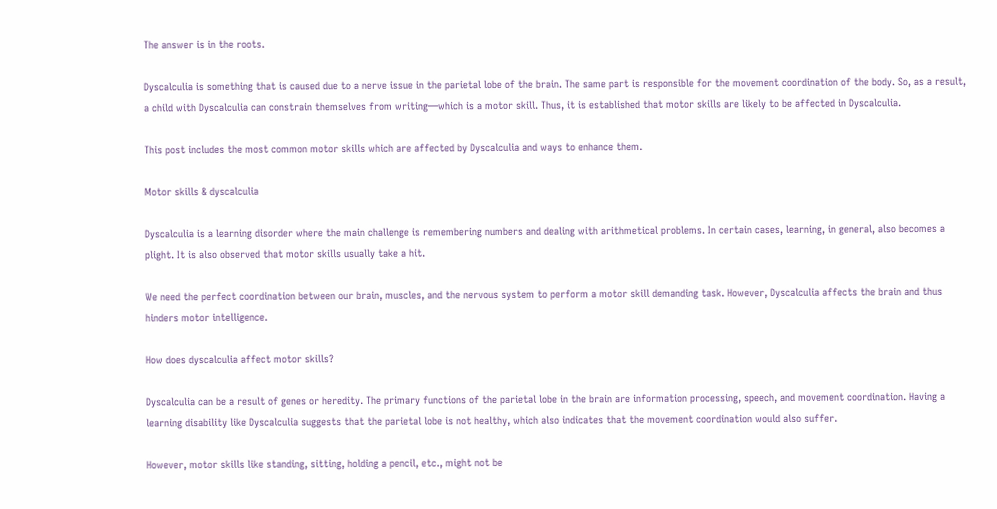The answer is in the roots.

Dyscalculia is something that is caused due to a nerve issue in the parietal lobe of the brain. The same part is responsible for the movement coordination of the body. So, as a result, a child with Dyscalculia can constrain themselves from writing—which is a motor skill. Thus, it is established that motor skills are likely to be affected in Dyscalculia.

This post includes the most common motor skills which are affected by Dyscalculia and ways to enhance them.

Motor skills & dyscalculia

Dyscalculia is a learning disorder where the main challenge is remembering numbers and dealing with arithmetical problems. In certain cases, learning, in general, also becomes a plight. It is also observed that motor skills usually take a hit.

We need the perfect coordination between our brain, muscles, and the nervous system to perform a motor skill demanding task. However, Dyscalculia affects the brain and thus hinders motor intelligence.

How does dyscalculia affect motor skills?

Dyscalculia can be a result of genes or heredity. The primary functions of the parietal lobe in the brain are information processing, speech, and movement coordination. Having a learning disability like Dyscalculia suggests that the parietal lobe is not healthy, which also indicates that the movement coordination would also suffer.

However, motor skills like standing, sitting, holding a pencil, etc., might not be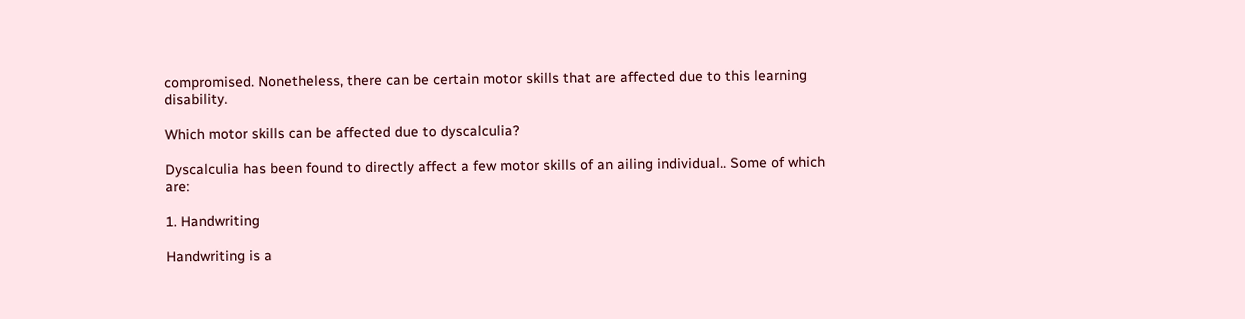compromised. Nonetheless, there can be certain motor skills that are affected due to this learning disability.

Which motor skills can be affected due to dyscalculia?

Dyscalculia has been found to directly affect a few motor skills of an ailing individual.. Some of which are:

1. Handwriting

Handwriting is a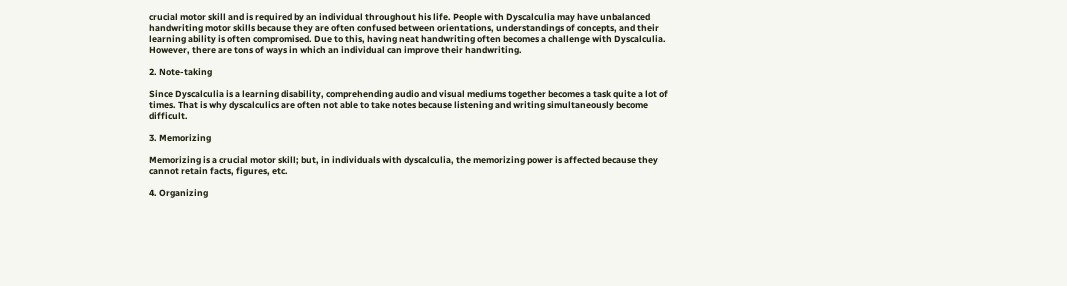crucial motor skill and is required by an individual throughout his life. People with Dyscalculia may have unbalanced handwriting motor skills because they are often confused between orientations, understandings of concepts, and their learning ability is often compromised. Due to this, having neat handwriting often becomes a challenge with Dyscalculia. However, there are tons of ways in which an individual can improve their handwriting.

2. Note-taking

Since Dyscalculia is a learning disability, comprehending audio and visual mediums together becomes a task quite a lot of times. That is why dyscalculics are often not able to take notes because listening and writing simultaneously become difficult.

3. Memorizing

Memorizing is a crucial motor skill; but, in individuals with dyscalculia, the memorizing power is affected because they cannot retain facts, figures, etc.

4. Organizing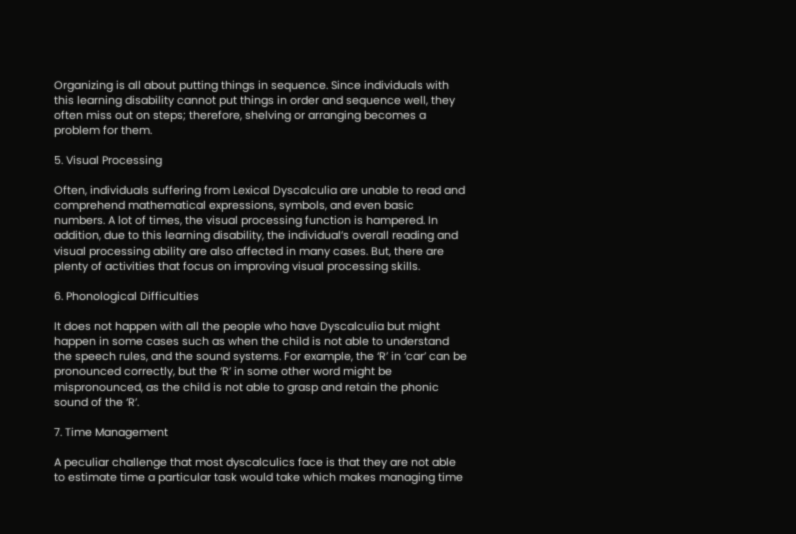Organizing is all about putting things in sequence. Since individuals with this learning disability cannot put things in order and sequence well, they often miss out on steps; therefore, shelving or arranging becomes a problem for them.

5. Visual Processing

Often, individuals suffering from Lexical Dyscalculia are unable to read and comprehend mathematical expressions, symbols, and even basic numbers. A lot of times, the visual processing function is hampered. In addition, due to this learning disability, the individual’s overall reading and visual processing ability are also affected in many cases. But, there are plenty of activities that focus on improving visual processing skills.

6. Phonological Difficulties

It does not happen with all the people who have Dyscalculia but might happen in some cases such as when the child is not able to understand the speech rules, and the sound systems. For example, the ‘R’ in ‘car’ can be pronounced correctly, but the ‘R’ in some other word might be mispronounced, as the child is not able to grasp and retain the phonic sound of the ‘R’.

7. Time Management

A peculiar challenge that most dyscalculics face is that they are not able to estimate time a particular task would take which makes managing time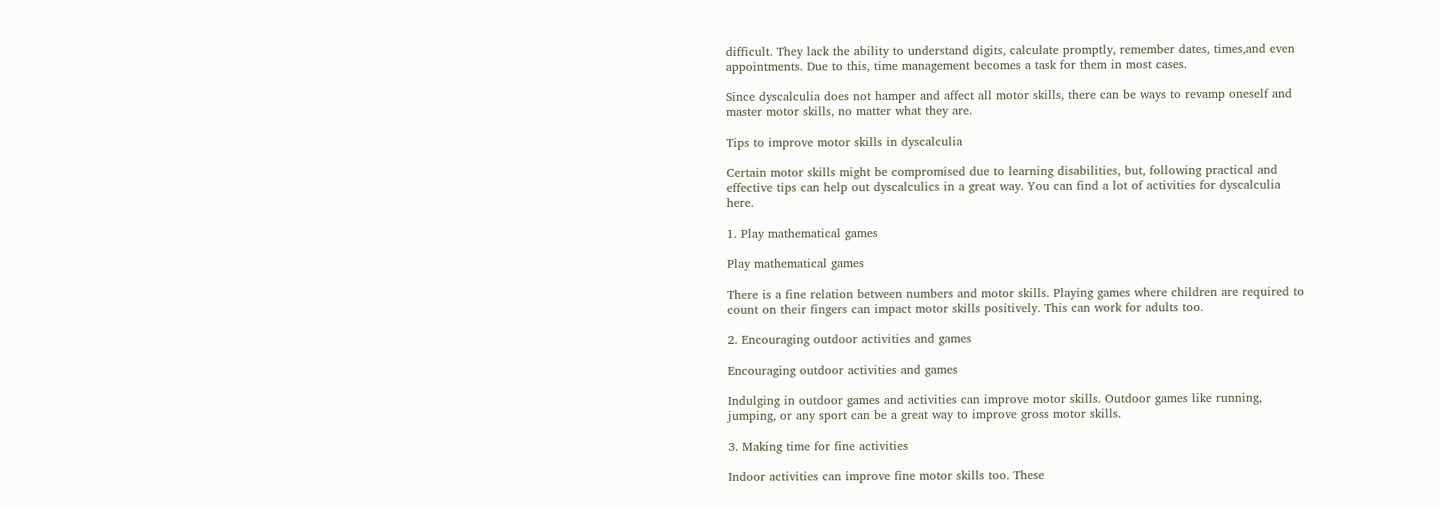difficult. They lack the ability to understand digits, calculate promptly, remember dates, times,and even appointments. Due to this, time management becomes a task for them in most cases.

Since dyscalculia does not hamper and affect all motor skills, there can be ways to revamp oneself and master motor skills, no matter what they are.

Tips to improve motor skills in dyscalculia

Certain motor skills might be compromised due to learning disabilities, but, following practical and effective tips can help out dyscalculics in a great way. You can find a lot of activities for dyscalculia here.

1. Play mathematical games

Play mathematical games

There is a fine relation between numbers and motor skills. Playing games where children are required to count on their fingers can impact motor skills positively. This can work for adults too.

2. Encouraging outdoor activities and games

Encouraging outdoor activities and games

Indulging in outdoor games and activities can improve motor skills. Outdoor games like running, jumping, or any sport can be a great way to improve gross motor skills.

3. Making time for fine activities

Indoor activities can improve fine motor skills too. These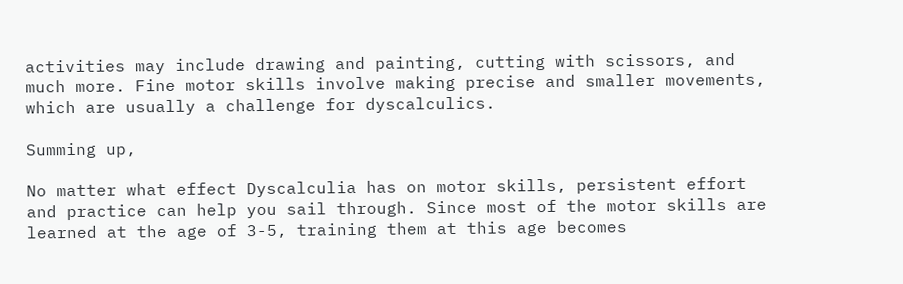activities may include drawing and painting, cutting with scissors, and much more. Fine motor skills involve making precise and smaller movements, which are usually a challenge for dyscalculics.

Summing up,

No matter what effect Dyscalculia has on motor skills, persistent effort and practice can help you sail through. Since most of the motor skills are learned at the age of 3-5, training them at this age becomes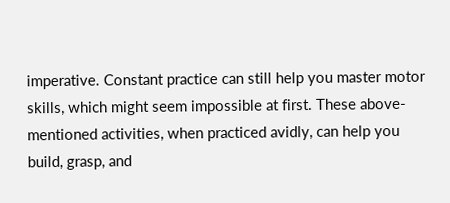imperative. Constant practice can still help you master motor skills, which might seem impossible at first. These above-mentioned activities, when practiced avidly, can help you build, grasp, and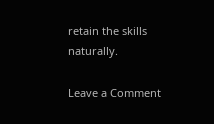retain the skills naturally.

Leave a Comment